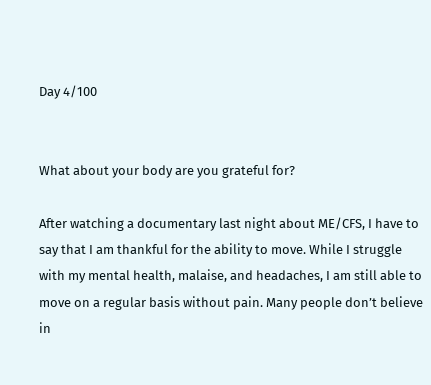Day 4/100


What about your body are you grateful for?

After watching a documentary last night about ME/CFS, I have to say that I am thankful for the ability to move. While I struggle with my mental health, malaise, and headaches, I am still able to move on a regular basis without pain. Many people don’t believe in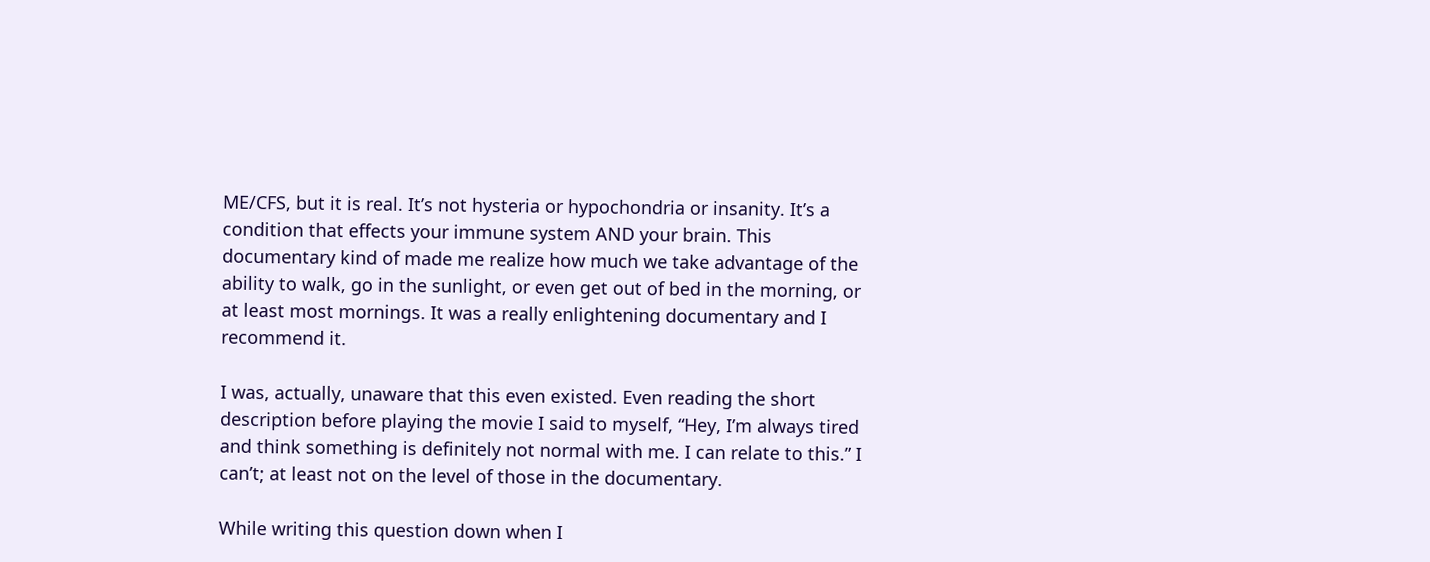ME/CFS, but it is real. It’s not hysteria or hypochondria or insanity. It’s a condition that effects your immune system AND your brain. This documentary kind of made me realize how much we take advantage of the ability to walk, go in the sunlight, or even get out of bed in the morning, or at least most mornings. It was a really enlightening documentary and I recommend it.

I was, actually, unaware that this even existed. Even reading the short description before playing the movie I said to myself, “Hey, I’m always tired and think something is definitely not normal with me. I can relate to this.” I can’t; at least not on the level of those in the documentary.

While writing this question down when I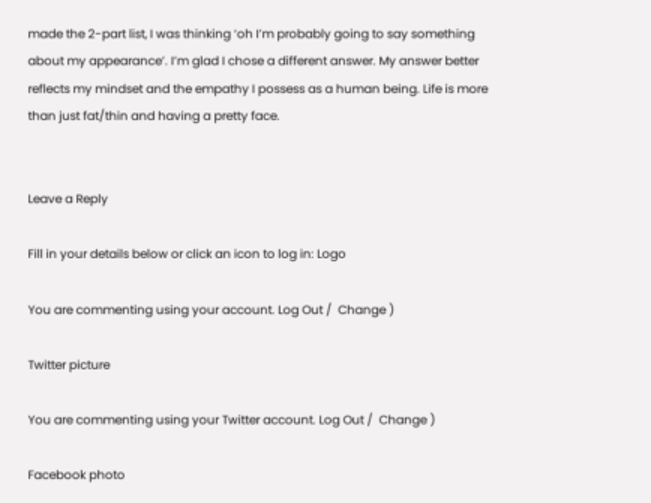made the 2-part list, I was thinking ‘oh I’m probably going to say something about my appearance’. I’m glad I chose a different answer. My answer better reflects my mindset and the empathy I possess as a human being. Life is more than just fat/thin and having a pretty face.


Leave a Reply

Fill in your details below or click an icon to log in: Logo

You are commenting using your account. Log Out /  Change )

Twitter picture

You are commenting using your Twitter account. Log Out /  Change )

Facebook photo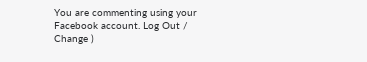You are commenting using your Facebook account. Log Out /  Change )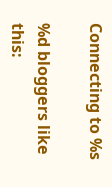Connecting to %s

%d bloggers like this: